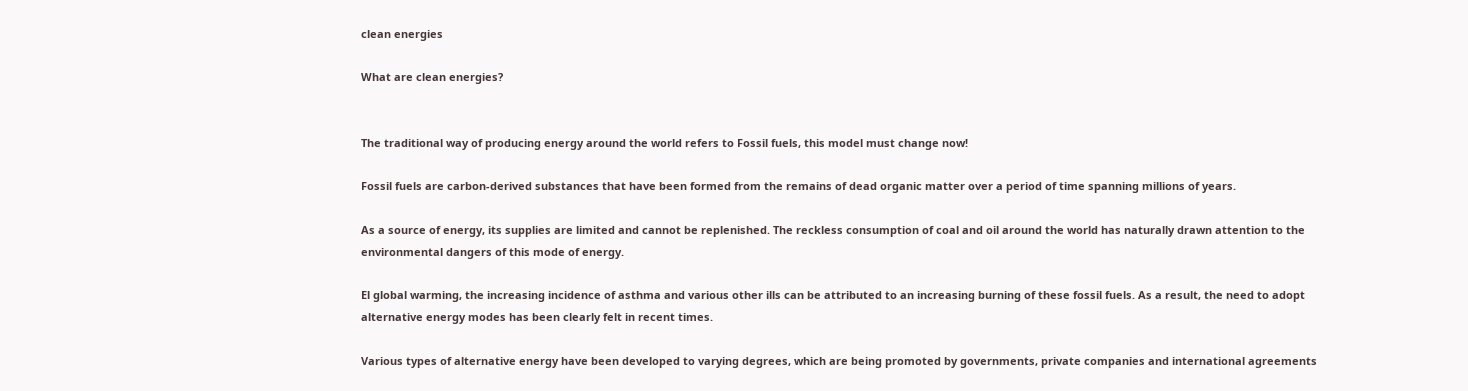clean energies

What are clean energies?


The traditional way of producing energy around the world refers to Fossil fuels, this model must change now!

Fossil fuels are carbon-derived substances that have been formed from the remains of dead organic matter over a period of time spanning millions of years.

As a source of energy, its supplies are limited and cannot be replenished. The reckless consumption of coal and oil around the world has naturally drawn attention to the environmental dangers of this mode of energy.

El global warming, the increasing incidence of asthma and various other ills can be attributed to an increasing burning of these fossil fuels. As a result, the need to adopt alternative energy modes has been clearly felt in recent times.

Various types of alternative energy have been developed to varying degrees, which are being promoted by governments, private companies and international agreements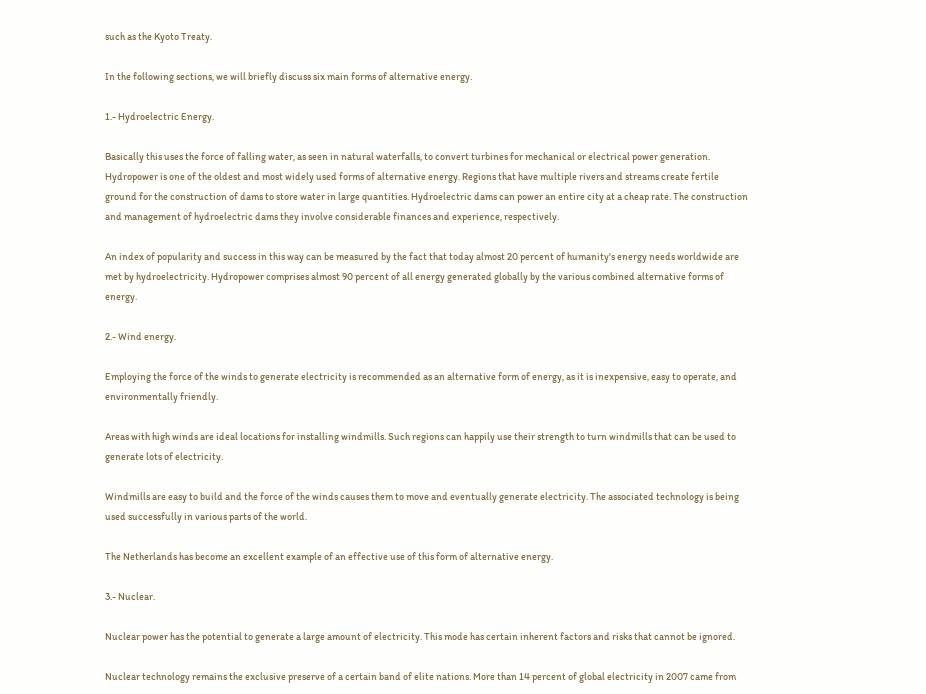such as the Kyoto Treaty.

In the following sections, we will briefly discuss six main forms of alternative energy.

1.- Hydroelectric Energy.

Basically this uses the force of falling water, as seen in natural waterfalls, to convert turbines for mechanical or electrical power generation. Hydropower is one of the oldest and most widely used forms of alternative energy. Regions that have multiple rivers and streams create fertile ground for the construction of dams to store water in large quantities. Hydroelectric dams can power an entire city at a cheap rate. The construction and management of hydroelectric dams they involve considerable finances and experience, respectively.

An index of popularity and success in this way can be measured by the fact that today almost 20 percent of humanity's energy needs worldwide are met by hydroelectricity. Hydropower comprises almost 90 percent of all energy generated globally by the various combined alternative forms of energy.

2.- Wind energy.

Employing the force of the winds to generate electricity is recommended as an alternative form of energy, as it is inexpensive, easy to operate, and environmentally friendly.

Areas with high winds are ideal locations for installing windmills. Such regions can happily use their strength to turn windmills that can be used to generate lots of electricity.

Windmills are easy to build and the force of the winds causes them to move and eventually generate electricity. The associated technology is being used successfully in various parts of the world.

The Netherlands has become an excellent example of an effective use of this form of alternative energy.

3.- Nuclear.

Nuclear power has the potential to generate a large amount of electricity. This mode has certain inherent factors and risks that cannot be ignored.

Nuclear technology remains the exclusive preserve of a certain band of elite nations. More than 14 percent of global electricity in 2007 came from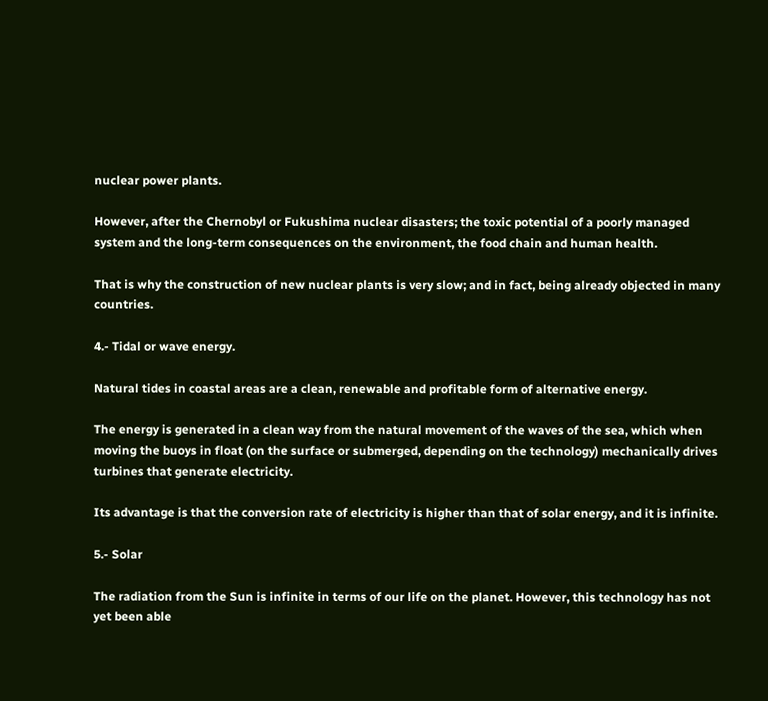nuclear power plants.

However, after the Chernobyl or Fukushima nuclear disasters; the toxic potential of a poorly managed system and the long-term consequences on the environment, the food chain and human health.

That is why the construction of new nuclear plants is very slow; and in fact, being already objected in many countries.

4.- Tidal or wave energy.

Natural tides in coastal areas are a clean, renewable and profitable form of alternative energy.

The energy is generated in a clean way from the natural movement of the waves of the sea, which when moving the buoys in float (on the surface or submerged, depending on the technology) mechanically drives turbines that generate electricity.

Its advantage is that the conversion rate of electricity is higher than that of solar energy, and it is infinite.

5.- Solar

The radiation from the Sun is infinite in terms of our life on the planet. However, this technology has not yet been able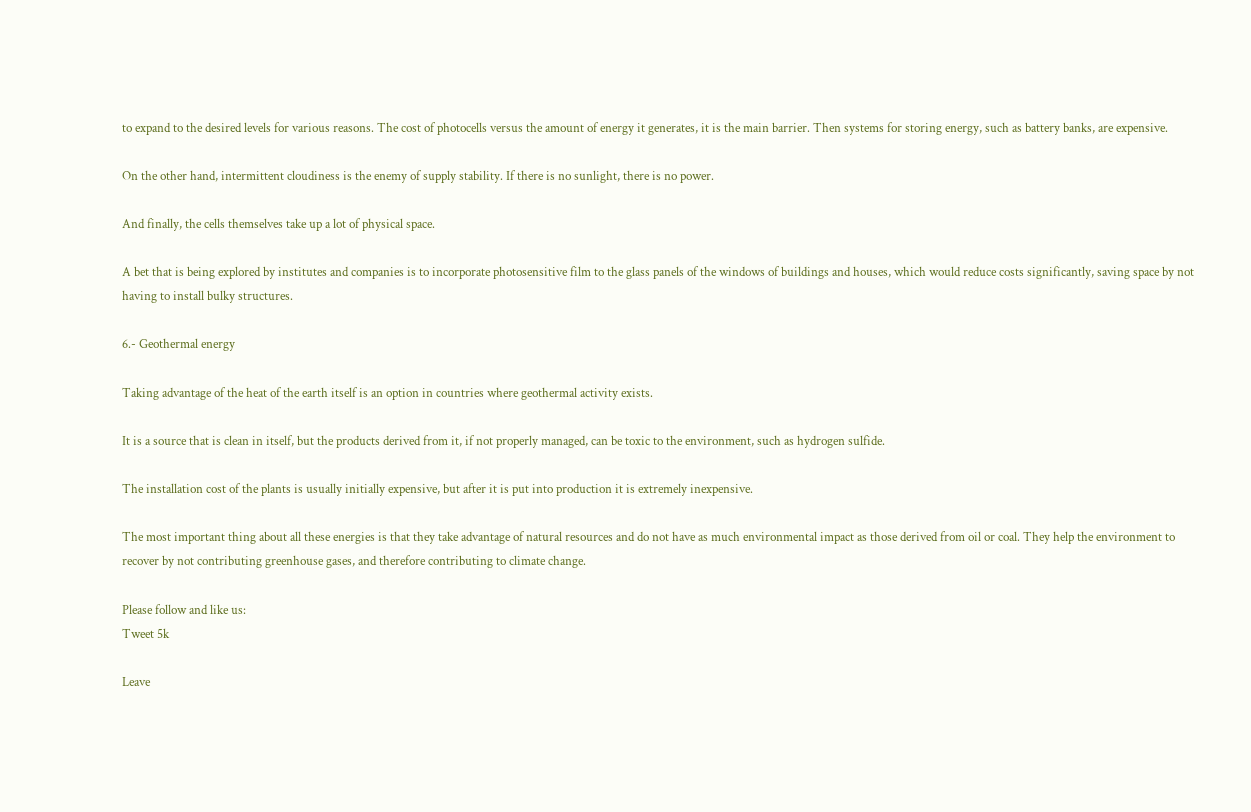to expand to the desired levels for various reasons. The cost of photocells versus the amount of energy it generates, it is the main barrier. Then systems for storing energy, such as battery banks, are expensive.

On the other hand, intermittent cloudiness is the enemy of supply stability. If there is no sunlight, there is no power.

And finally, the cells themselves take up a lot of physical space.

A bet that is being explored by institutes and companies is to incorporate photosensitive film to the glass panels of the windows of buildings and houses, which would reduce costs significantly, saving space by not having to install bulky structures.

6.- Geothermal energy

Taking advantage of the heat of the earth itself is an option in countries where geothermal activity exists.

It is a source that is clean in itself, but the products derived from it, if not properly managed, can be toxic to the environment, such as hydrogen sulfide.

The installation cost of the plants is usually initially expensive, but after it is put into production it is extremely inexpensive.

The most important thing about all these energies is that they take advantage of natural resources and do not have as much environmental impact as those derived from oil or coal. They help the environment to recover by not contributing greenhouse gases, and therefore contributing to climate change.

Please follow and like us:
Tweet 5k

Leave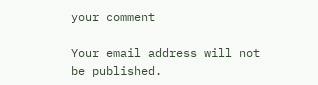your comment

Your email address will not be published.